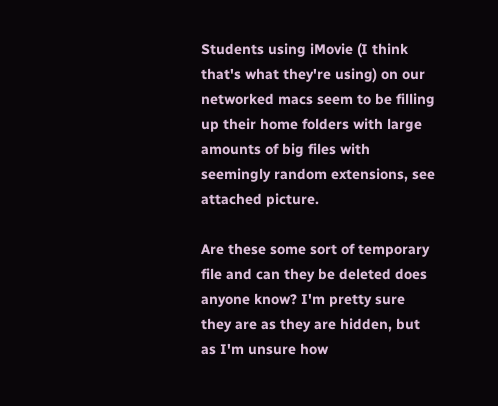Students using iMovie (I think that's what they're using) on our networked macs seem to be filling up their home folders with large amounts of big files with seemingly random extensions, see attached picture.

Are these some sort of temporary file and can they be deleted does anyone know? I'm pretty sure they are as they are hidden, but as I'm unsure how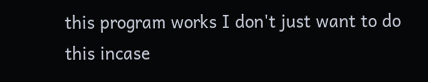this program works I don't just want to do this incase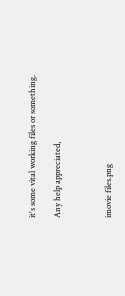it's some vital working files or something.

Any help appreciated,



imovie files.png